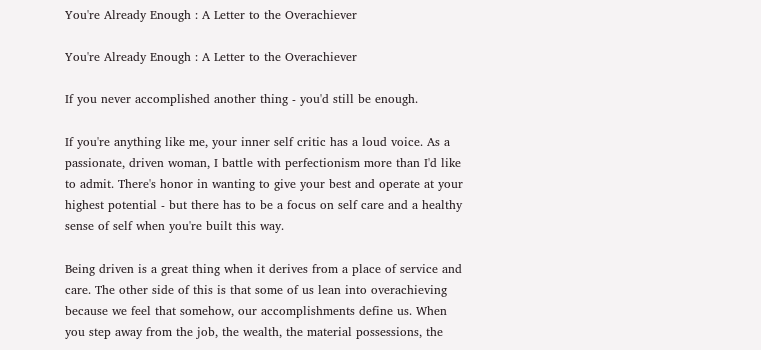You're Already Enough : A Letter to the Overachiever

You're Already Enough : A Letter to the Overachiever

If you never accomplished another thing - you'd still be enough.

If you're anything like me, your inner self critic has a loud voice. As a passionate, driven woman, I battle with perfectionism more than I'd like to admit. There's honor in wanting to give your best and operate at your highest potential - but there has to be a focus on self care and a healthy sense of self when you're built this way.

Being driven is a great thing when it derives from a place of service and care. The other side of this is that some of us lean into overachieving because we feel that somehow, our accomplishments define us. When you step away from the job, the wealth, the material possessions, the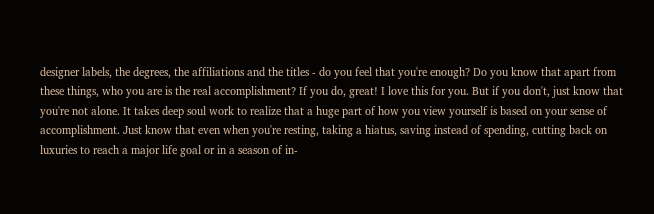designer labels, the degrees, the affiliations and the titles - do you feel that you're enough? Do you know that apart from these things, who you are is the real accomplishment? If you do, great! I love this for you. But if you don't, just know that you're not alone. It takes deep soul work to realize that a huge part of how you view yourself is based on your sense of accomplishment. Just know that even when you're resting, taking a hiatus, saving instead of spending, cutting back on luxuries to reach a major life goal or in a season of in-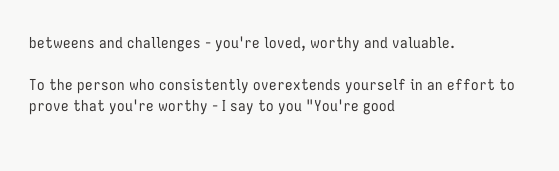betweens and challenges - you're loved, worthy and valuable.

To the person who consistently overextends yourself in an effort to prove that you're worthy - I say to you "You're good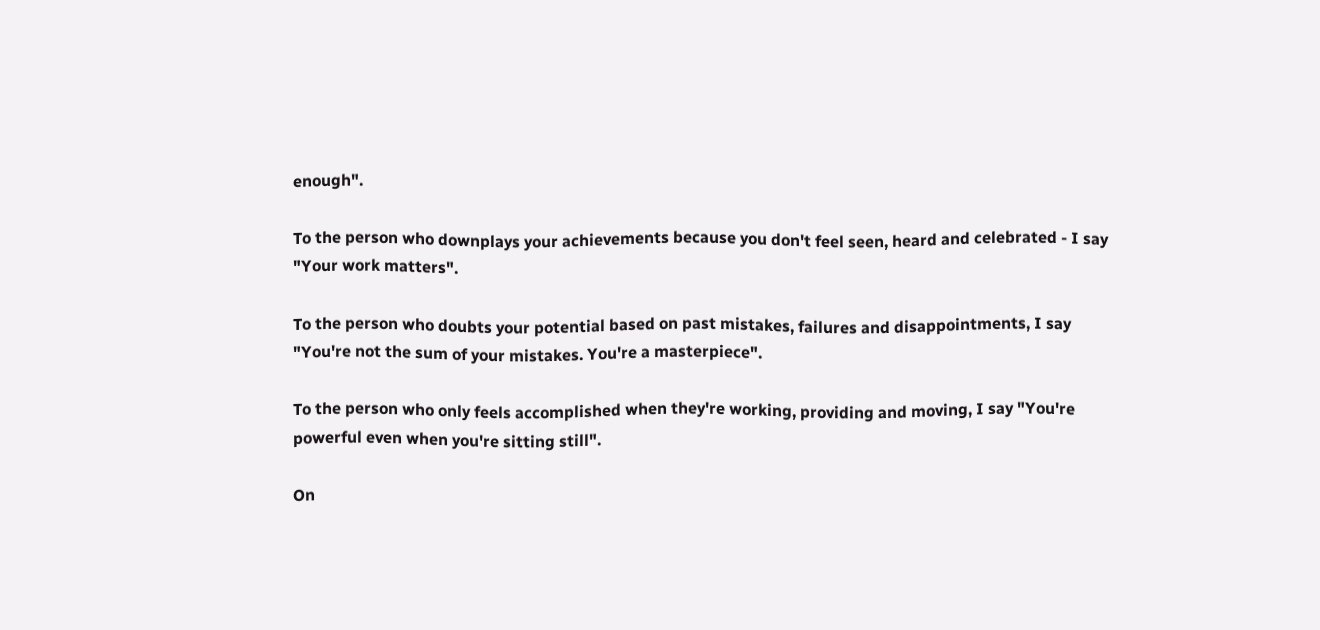enough".

To the person who downplays your achievements because you don't feel seen, heard and celebrated - I say "Your work matters".

To the person who doubts your potential based on past mistakes, failures and disappointments, I say "You're not the sum of your mistakes. You're a masterpiece".

To the person who only feels accomplished when they're working, providing and moving, I say "You're powerful even when you're sitting still".

On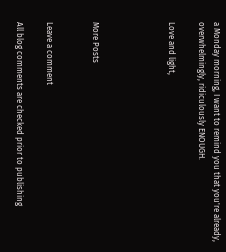a Monday morning, I want to remind you that you're already, overwhelmingly, ridiculously ENOUGH.

Love and light,




More Posts


Leave a comment

All blog comments are checked prior to publishing